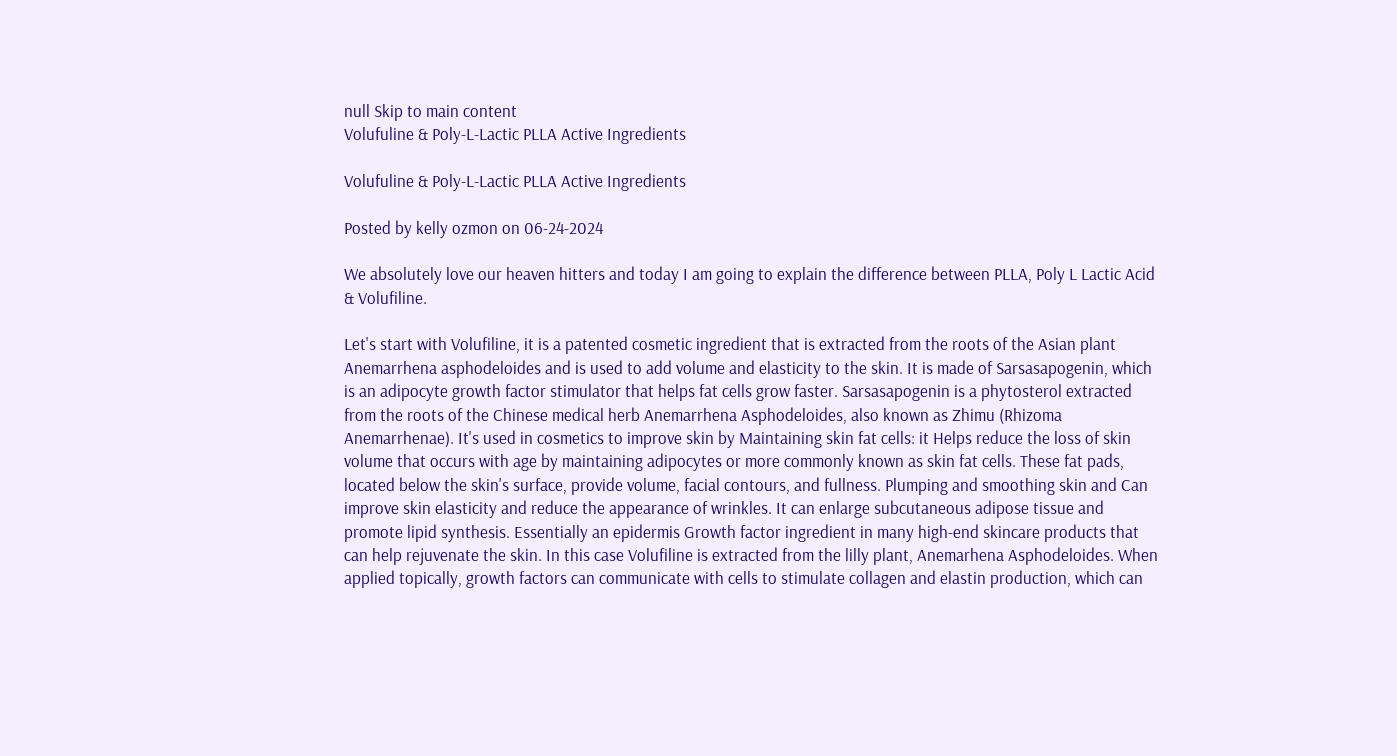null Skip to main content
Volufuline & Poly-L-Lactic PLLA Active Ingredients

Volufuline & Poly-L-Lactic PLLA Active Ingredients

Posted by kelly ozmon on 06-24-2024

We absolutely love our heaven hitters and today I am going to explain the difference between PLLA, Poly L Lactic Acid & Volufiline.

Let's start with Volufiline, it is a patented cosmetic ingredient that is extracted from the roots of the Asian plant Anemarrhena asphodeloides and is used to add volume and elasticity to the skin. It is made of Sarsasapogenin, which is an adipocyte growth factor stimulator that helps fat cells grow faster. Sarsasapogenin is a phytosterol extracted from the roots of the Chinese medical herb Anemarrhena Asphodeloides, also known as Zhimu (Rhizoma Anemarrhenae). It's used in cosmetics to improve skin by Maintaining skin fat cells: it Helps reduce the loss of skin volume that occurs with age by maintaining adipocytes or more commonly known as skin fat cells. These fat pads, located below the skin's surface, provide volume, facial contours, and fullness. Plumping and smoothing skin and Can improve skin elasticity and reduce the appearance of wrinkles. It can enlarge subcutaneous adipose tissue and promote lipid synthesis. Essentially an epidermis Growth factor ingredient in many high-end skincare products that can help rejuvenate the skin. In this case Volufiline is extracted from the lilly plant, Anemarhena Asphodeloides. When applied topically, growth factors can communicate with cells to stimulate collagen and elastin production, which can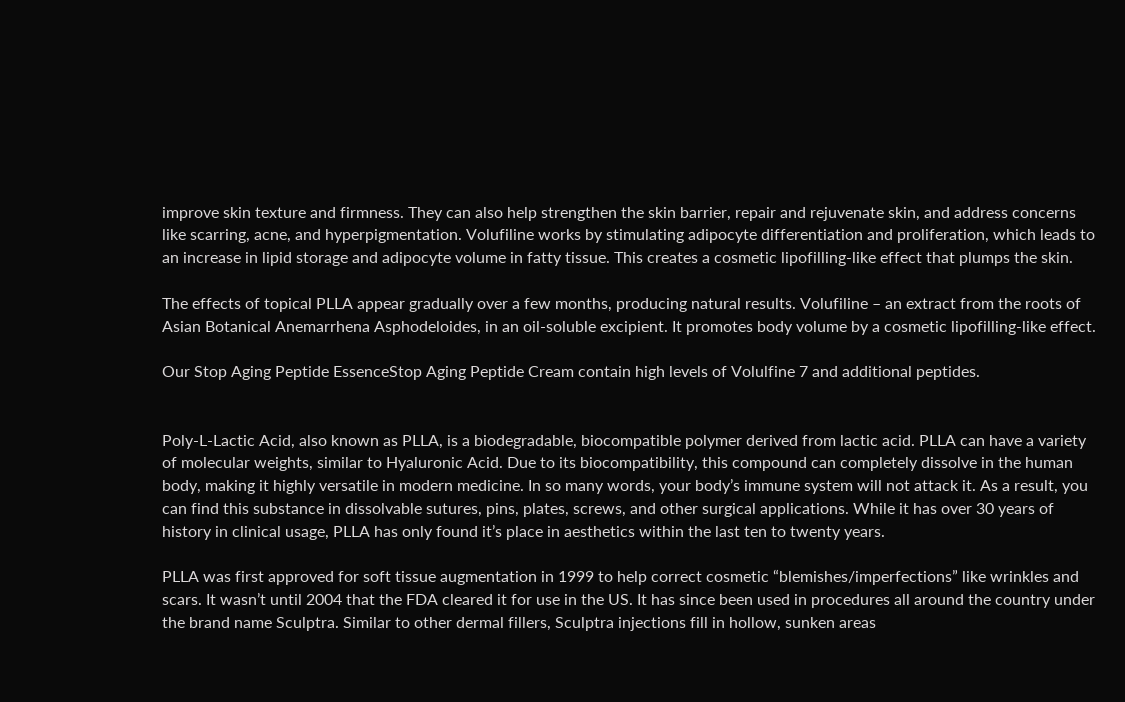improve skin texture and firmness. They can also help strengthen the skin barrier, repair and rejuvenate skin, and address concerns like scarring, acne, and hyperpigmentation. Volufiline works by stimulating adipocyte differentiation and proliferation, which leads to an increase in lipid storage and adipocyte volume in fatty tissue. This creates a cosmetic lipofilling-like effect that plumps the skin.

The effects of topical PLLA appear gradually over a few months, producing natural results. Volufiline – an extract from the roots of Asian Botanical Anemarrhena Asphodeloides, in an oil-soluble excipient. It promotes body volume by a cosmetic lipofilling-like effect.

Our Stop Aging Peptide EssenceStop Aging Peptide Cream contain high levels of Volulfine 7 and additional peptides.


Poly-L-Lactic Acid, also known as PLLA, is a biodegradable, biocompatible polymer derived from lactic acid. PLLA can have a variety of molecular weights, similar to Hyaluronic Acid. Due to its biocompatibility, this compound can completely dissolve in the human body, making it highly versatile in modern medicine. In so many words, your body’s immune system will not attack it. As a result, you can find this substance in dissolvable sutures, pins, plates, screws, and other surgical applications. While it has over 30 years of history in clinical usage, PLLA has only found it’s place in aesthetics within the last ten to twenty years.

PLLA was first approved for soft tissue augmentation in 1999 to help correct cosmetic “blemishes/imperfections” like wrinkles and scars. It wasn’t until 2004 that the FDA cleared it for use in the US. It has since been used in procedures all around the country under the brand name Sculptra. Similar to other dermal fillers, Sculptra injections fill in hollow, sunken areas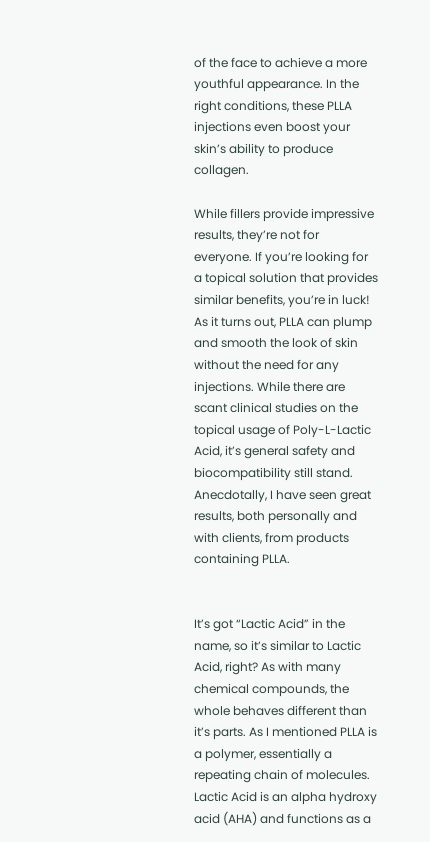of the face to achieve a more youthful appearance. In the right conditions, these PLLA injections even boost your skin’s ability to produce collagen.

While fillers provide impressive results, they’re not for everyone. If you’re looking for a topical solution that provides similar benefits, you’re in luck! As it turns out, PLLA can plump and smooth the look of skin without the need for any injections. While there are scant clinical studies on the topical usage of Poly-L-Lactic Acid, it’s general safety and biocompatibility still stand. Anecdotally, I have seen great results, both personally and with clients, from products containing PLLA.


It’s got “Lactic Acid” in the name, so it’s similar to Lactic Acid, right? As with many chemical compounds, the whole behaves different than it’s parts. As I mentioned PLLA is a polymer, essentially a repeating chain of molecules. Lactic Acid is an alpha hydroxy acid (AHA) and functions as a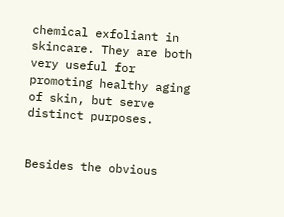chemical exfoliant in skincare. They are both very useful for promoting healthy aging of skin, but serve distinct purposes.


Besides the obvious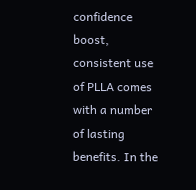confidence boost, consistent use of PLLA comes with a number of lasting benefits. In the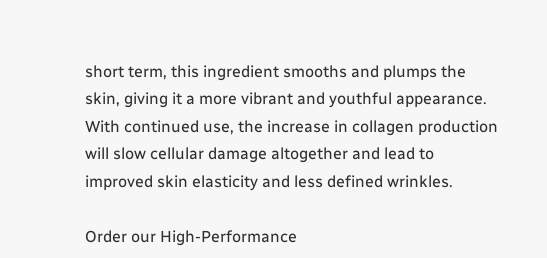short term, this ingredient smooths and plumps the skin, giving it a more vibrant and youthful appearance. With continued use, the increase in collagen production will slow cellular damage altogether and lead to improved skin elasticity and less defined wrinkles.

Order our High-Performance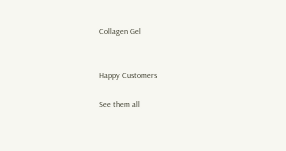Collagen Gel


Happy Customers

See them all